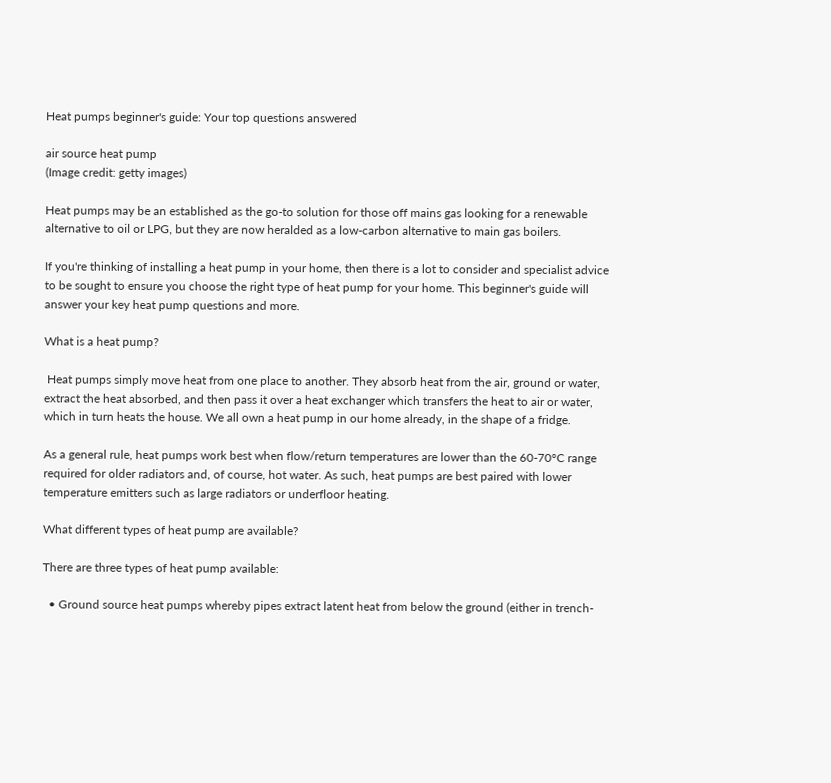Heat pumps beginner's guide: Your top questions answered

air source heat pump
(Image credit: getty images)

Heat pumps may be an established as the go-to solution for those off mains gas looking for a renewable alternative to oil or LPG, but they are now heralded as a low-carbon alternative to main gas boilers.

If you're thinking of installing a heat pump in your home, then there is a lot to consider and specialist advice to be sought to ensure you choose the right type of heat pump for your home. This beginner's guide will answer your key heat pump questions and more.

What is a heat pump?

 Heat pumps simply move heat from one place to another. They absorb heat from the air, ground or water, extract the heat absorbed, and then pass it over a heat exchanger which transfers the heat to air or water, which in turn heats the house. We all own a heat pump in our home already, in the shape of a fridge.

As a general rule, heat pumps work best when flow/return temperatures are lower than the 60-70°C range required for older radiators and, of course, hot water. As such, heat pumps are best paired with lower temperature emitters such as large radiators or underfloor heating.

What different types of heat pump are available?

There are three types of heat pump available:

  • Ground source heat pumps whereby pipes extract latent heat from below the ground (either in trench-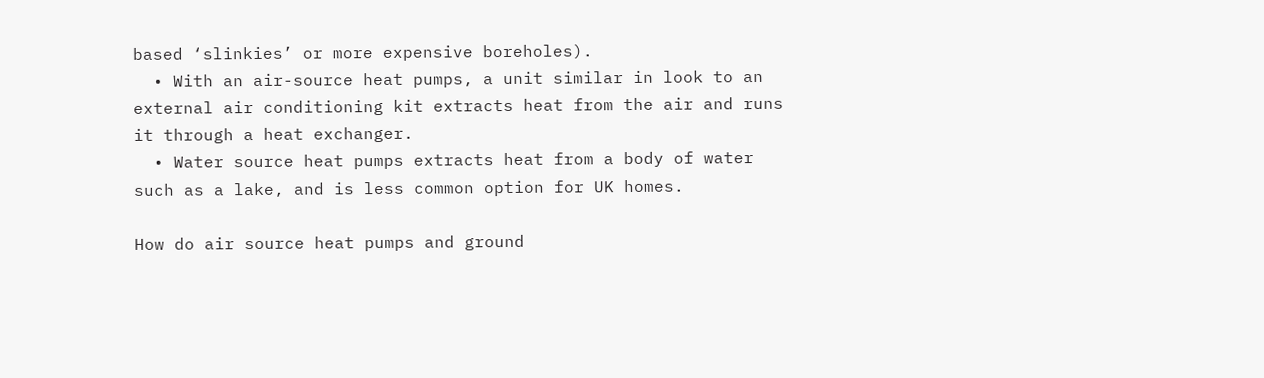based ‘slinkies’ or more expensive boreholes).
  • With an air-source heat pumps, a unit similar in look to an external air conditioning kit extracts heat from the air and runs it through a heat exchanger.
  • Water source heat pumps extracts heat from a body of water such as a lake, and is less common option for UK homes.

How do air source heat pumps and ground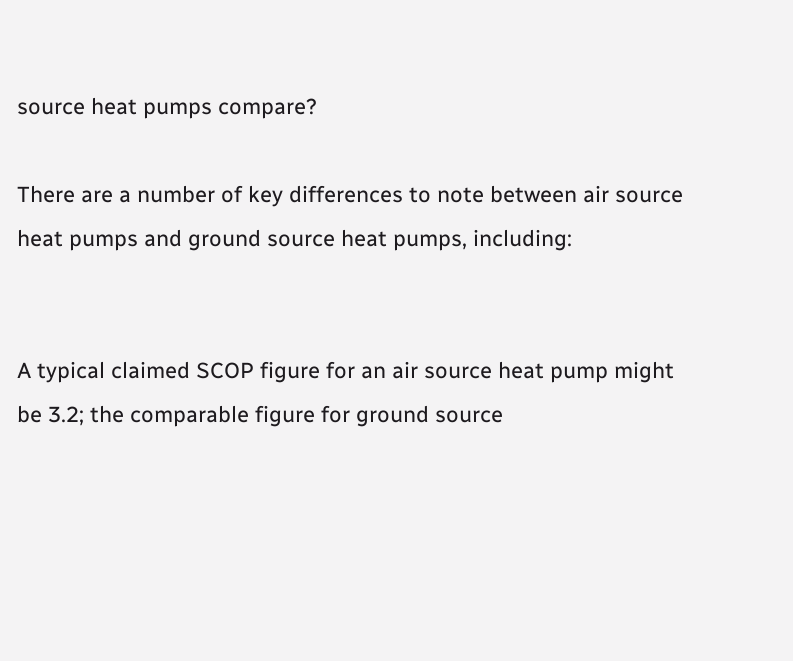source heat pumps compare?

There are a number of key differences to note between air source heat pumps and ground source heat pumps, including:


A typical claimed SCOP figure for an air source heat pump might be 3.2; the comparable figure for ground source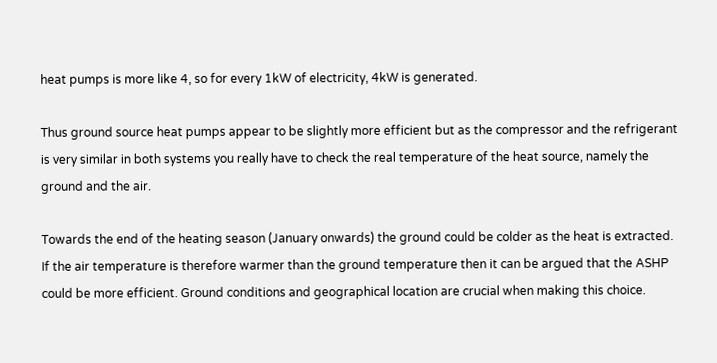heat pumps is more like 4, so for every 1kW of electricity, 4kW is generated.

Thus ground source heat pumps appear to be slightly more efficient but as the compressor and the refrigerant is very similar in both systems you really have to check the real temperature of the heat source, namely the ground and the air.

Towards the end of the heating season (January onwards) the ground could be colder as the heat is extracted. If the air temperature is therefore warmer than the ground temperature then it can be argued that the ASHP could be more efficient. Ground conditions and geographical location are crucial when making this choice.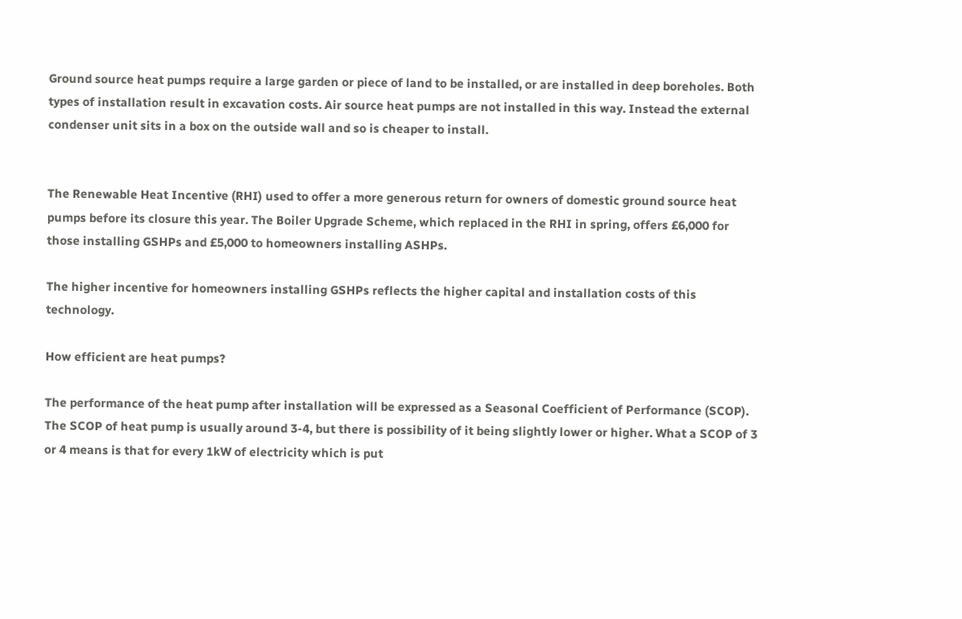Ground source heat pumps require a large garden or piece of land to be installed, or are installed in deep boreholes. Both types of installation result in excavation costs. Air source heat pumps are not installed in this way. Instead the external condenser unit sits in a box on the outside wall and so is cheaper to install.


The Renewable Heat Incentive (RHI) used to offer a more generous return for owners of domestic ground source heat pumps before its closure this year. The Boiler Upgrade Scheme, which replaced in the RHI in spring, offers £6,000 for those installing GSHPs and £5,000 to homeowners installing ASHPs.

The higher incentive for homeowners installing GSHPs reflects the higher capital and installation costs of this technology.

How efficient are heat pumps?

The performance of the heat pump after installation will be expressed as a Seasonal Coefficient of Performance (SCOP). The SCOP of heat pump is usually around 3-4, but there is possibility of it being slightly lower or higher. What a SCOP of 3 or 4 means is that for every 1kW of electricity which is put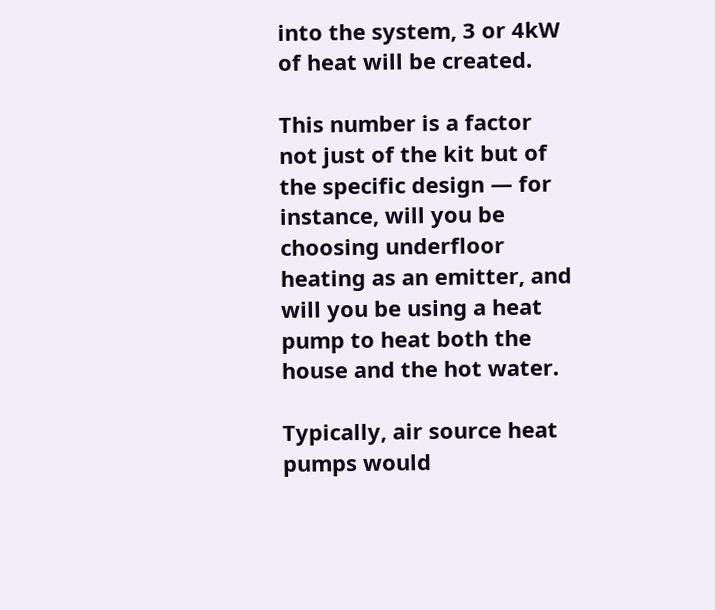into the system, 3 or 4kW of heat will be created.

This number is a factor not just of the kit but of the specific design — for instance, will you be choosing underfloor heating as an emitter, and will you be using a heat pump to heat both the house and the hot water.

Typically, air source heat pumps would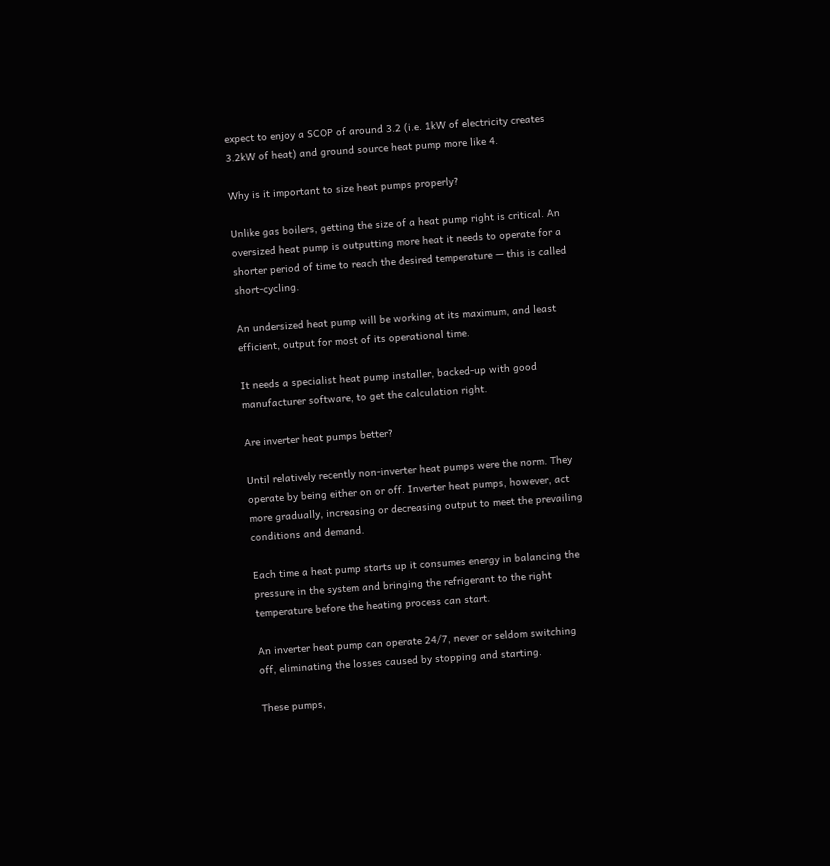expect to enjoy a SCOP of around 3.2 (i.e. 1kW of electricity creates 3.2kW of heat) and ground source heat pump more like 4.

Why is it important to size heat pumps properly?

Unlike gas boilers, getting the size of a heat pump right is critical. An oversized heat pump is outputting more heat it needs to operate for a shorter period of time to reach the desired temperature — this is called short-cycling.

An undersized heat pump will be working at its maximum, and least efficient, output for most of its operational time.

It needs a specialist heat pump installer, backed-up with good manufacturer software, to get the calculation right.

Are inverter heat pumps better?

Until relatively recently non-inverter heat pumps were the norm. They operate by being either on or off. Inverter heat pumps, however, act more gradually, increasing or decreasing output to meet the prevailing conditions and demand.

Each time a heat pump starts up it consumes energy in balancing the pressure in the system and bringing the refrigerant to the right temperature before the heating process can start.

An inverter heat pump can operate 24/7, never or seldom switching off, eliminating the losses caused by stopping and starting.

These pumps,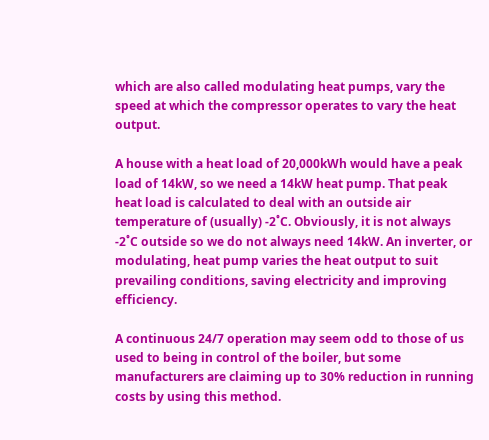which are also called modulating heat pumps, vary the speed at which the compressor operates to vary the heat output.

A house with a heat load of 20,000kWh would have a peak load of 14kW, so we need a 14kW heat pump. That peak heat load is calculated to deal with an outside air temperature of (usually) -2˚C. Obviously, it is not always -2˚C outside so we do not always need 14kW. An inverter, or modulating, heat pump varies the heat output to suit prevailing conditions, saving electricity and improving efficiency.

A continuous 24/7 operation may seem odd to those of us used to being in control of the boiler, but some manufacturers are claiming up to 30% reduction in running costs by using this method.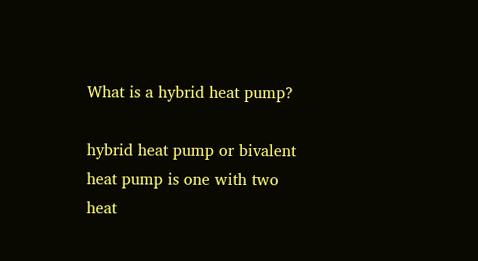What is a hybrid heat pump?

hybrid heat pump or bivalent heat pump is one with two heat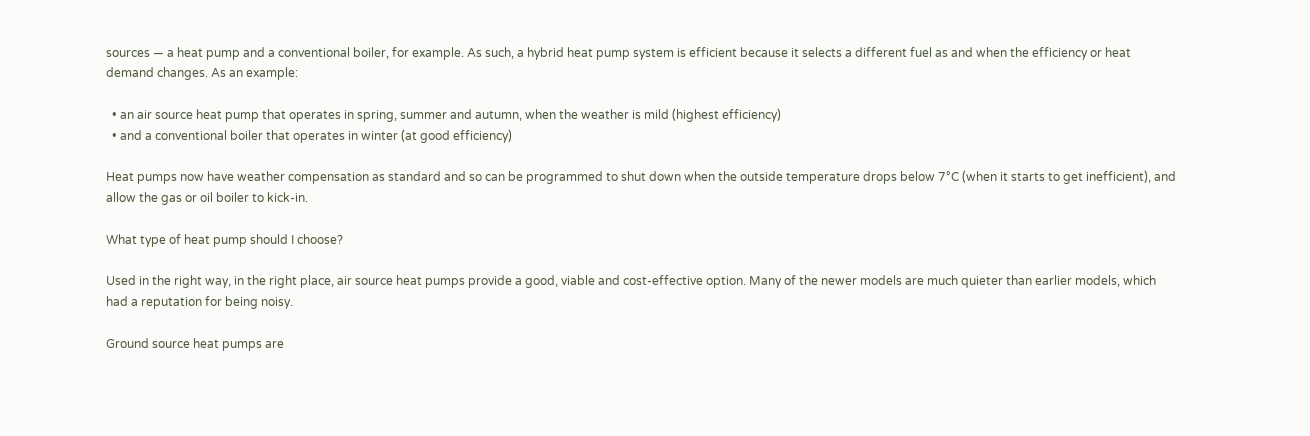sources — a heat pump and a conventional boiler, for example. As such, a hybrid heat pump system is efficient because it selects a different fuel as and when the efficiency or heat demand changes. As an example:

  • an air source heat pump that operates in spring, summer and autumn, when the weather is mild (highest efficiency)
  • and a conventional boiler that operates in winter (at good efficiency)

Heat pumps now have weather compensation as standard and so can be programmed to shut down when the outside temperature drops below 7°C (when it starts to get inefficient), and allow the gas or oil boiler to kick-in.

What type of heat pump should I choose?

Used in the right way, in the right place, air source heat pumps provide a good, viable and cost-effective option. Many of the newer models are much quieter than earlier models, which had a reputation for being noisy.

Ground source heat pumps are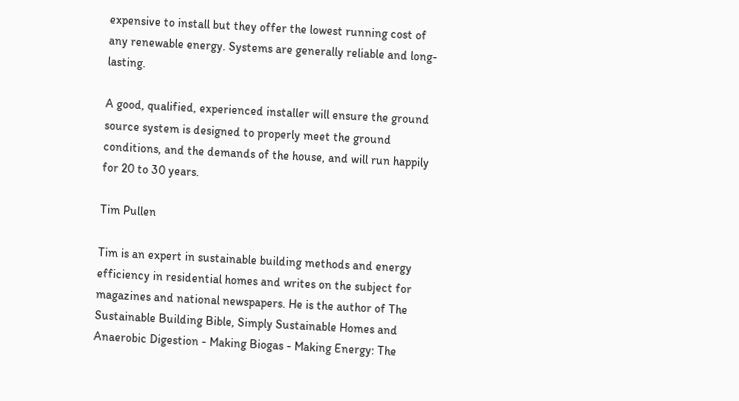expensive to install but they offer the lowest running cost of any renewable energy. Systems are generally reliable and long-lasting.

A good, qualified, experienced installer will ensure the ground source system is designed to properly meet the ground conditions, and the demands of the house, and will run happily for 20 to 30 years.

Tim Pullen

Tim is an expert in sustainable building methods and energy efficiency in residential homes and writes on the subject for magazines and national newspapers. He is the author of The Sustainable Building Bible, Simply Sustainable Homes and Anaerobic Digestion - Making Biogas - Making Energy: The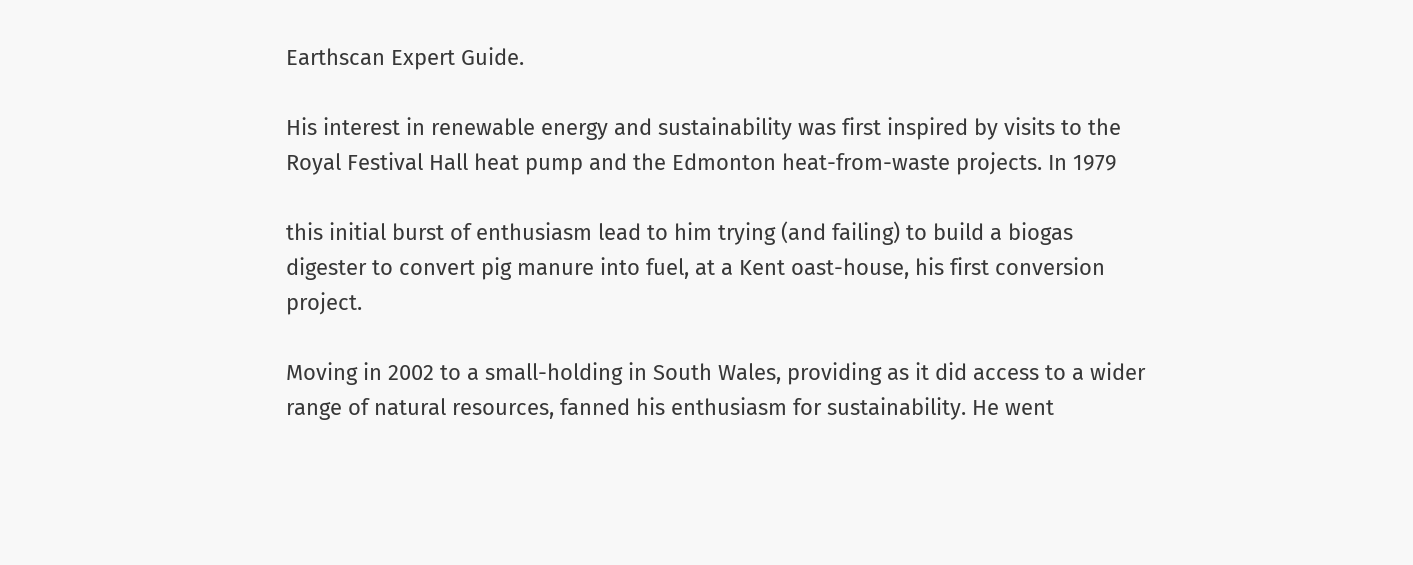Earthscan Expert Guide.

His interest in renewable energy and sustainability was first inspired by visits to the Royal Festival Hall heat pump and the Edmonton heat-from-waste projects. In 1979

this initial burst of enthusiasm lead to him trying (and failing) to build a biogas digester to convert pig manure into fuel, at a Kent oast-house, his first conversion project.

Moving in 2002 to a small-holding in South Wales, providing as it did access to a wider range of natural resources, fanned his enthusiasm for sustainability. He went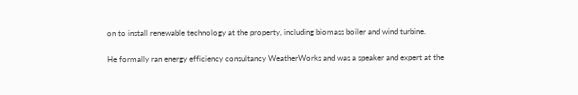on to install renewable technology at the property, including biomass boiler and wind turbine.

He formally ran energy efficiency consultancy WeatherWorks and was a speaker and expert at the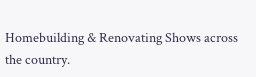Homebuilding & Renovating Shows across the country.